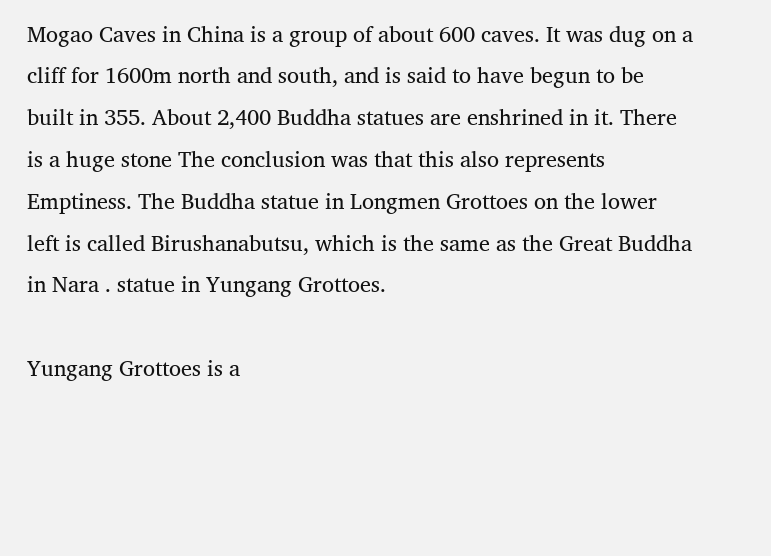Mogao Caves in China is a group of about 600 caves. It was dug on a cliff for 1600m north and south, and is said to have begun to be built in 355. About 2,400 Buddha statues are enshrined in it. There is a huge stone The conclusion was that this also represents Emptiness. The Buddha statue in Longmen Grottoes on the lower left is called Birushanabutsu, which is the same as the Great Buddha in Nara . statue in Yungang Grottoes.

Yungang Grottoes is a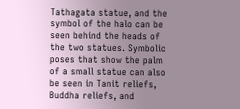Tathagata statue, and the symbol of the halo can be seen behind the heads of the two statues. Symbolic poses that show the palm of a small statue can also be seen in Tanit reliefs, Buddha reliefs, and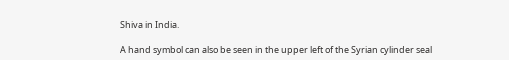Shiva in India.

A hand symbol can also be seen in the upper left of the Syrian cylinder seal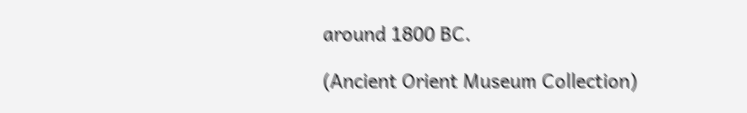around 1800 BC.

(Ancient Orient Museum Collection)